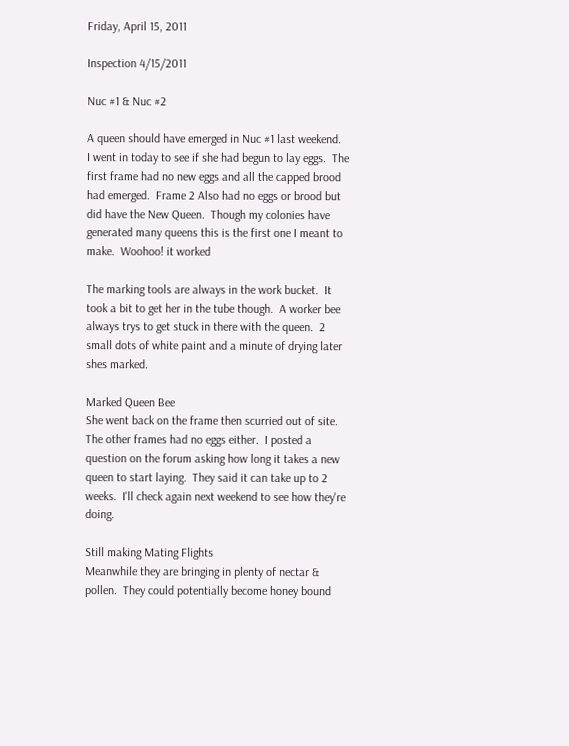Friday, April 15, 2011

Inspection 4/15/2011

Nuc #1 & Nuc #2

A queen should have emerged in Nuc #1 last weekend.  I went in today to see if she had begun to lay eggs.  The first frame had no new eggs and all the capped brood had emerged.  Frame 2 Also had no eggs or brood but did have the New Queen.  Though my colonies have generated many queens this is the first one I meant to make.  Woohoo! it worked

The marking tools are always in the work bucket.  It took a bit to get her in the tube though.  A worker bee always trys to get stuck in there with the queen.  2 small dots of white paint and a minute of drying later shes marked.

Marked Queen Bee
She went back on the frame then scurried out of site.  The other frames had no eggs either.  I posted a question on the forum asking how long it takes a new queen to start laying.  They said it can take up to 2 weeks.  I'll check again next weekend to see how they're doing.

Still making Mating Flights
Meanwhile they are bringing in plenty of nectar & pollen.  They could potentially become honey bound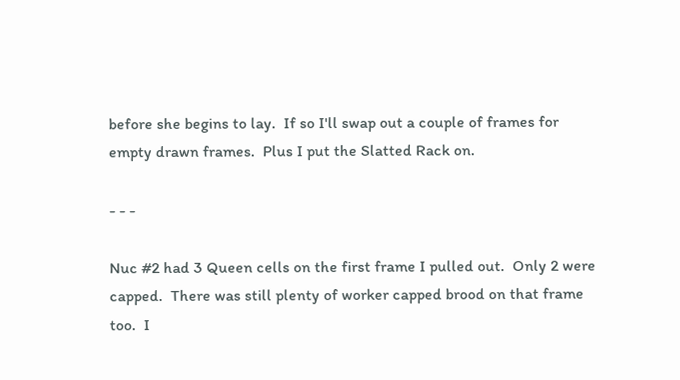before she begins to lay.  If so I'll swap out a couple of frames for empty drawn frames.  Plus I put the Slatted Rack on.

- - -

Nuc #2 had 3 Queen cells on the first frame I pulled out.  Only 2 were capped.  There was still plenty of worker capped brood on that frame too.  I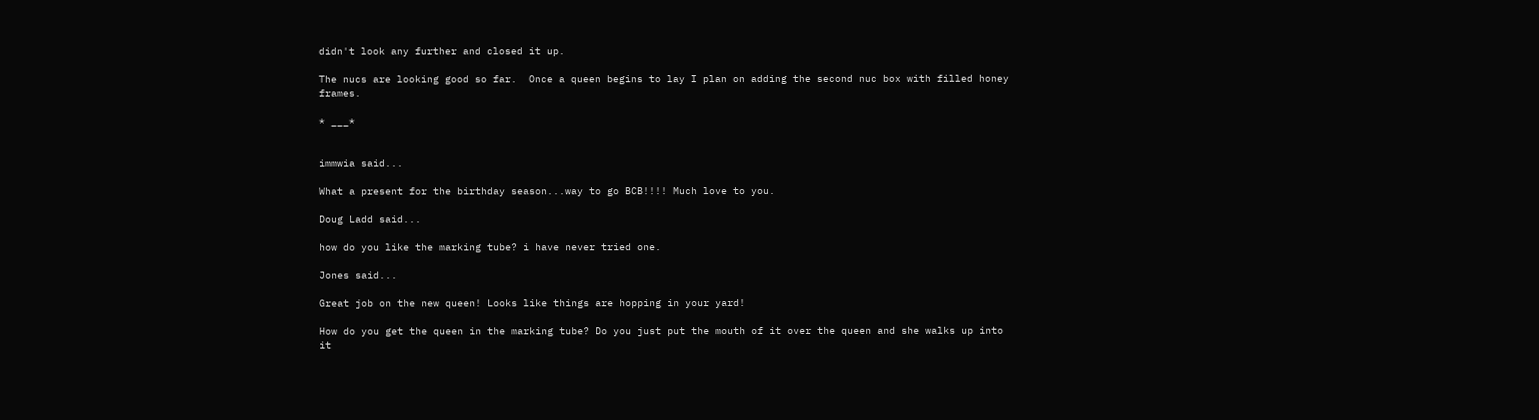didn't look any further and closed it up.

The nucs are looking good so far.  Once a queen begins to lay I plan on adding the second nuc box with filled honey frames.

* ___*


immwia said...

What a present for the birthday season...way to go BCB!!!! Much love to you.

Doug Ladd said...

how do you like the marking tube? i have never tried one.

Jones said...

Great job on the new queen! Looks like things are hopping in your yard!

How do you get the queen in the marking tube? Do you just put the mouth of it over the queen and she walks up into it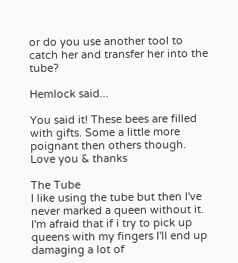or do you use another tool to catch her and transfer her into the tube?

Hemlock said...

You said it! These bees are filled with gifts. Some a little more poignant then others though. Love you & thanks

The Tube
I like using the tube but then I've never marked a queen without it. I'm afraid that if i try to pick up queens with my fingers I'll end up damaging a lot of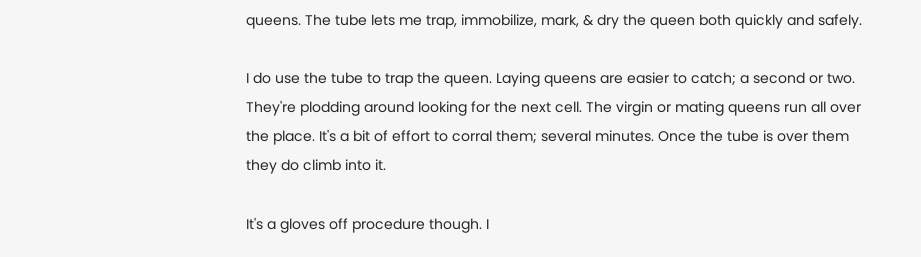queens. The tube lets me trap, immobilize, mark, & dry the queen both quickly and safely.

I do use the tube to trap the queen. Laying queens are easier to catch; a second or two. They're plodding around looking for the next cell. The virgin or mating queens run all over the place. It's a bit of effort to corral them; several minutes. Once the tube is over them they do climb into it.

It's a gloves off procedure though. I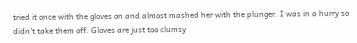tried it once with the gloves on and almost mashed her with the plunger. I was in a hurry so didn't take them off. Gloves are just too clumsy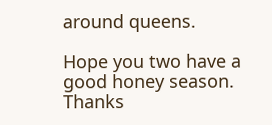around queens.

Hope you two have a good honey season. Thanks